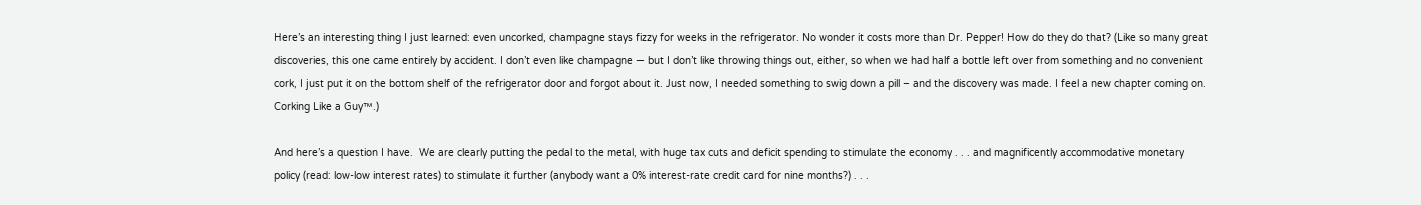Here’s an interesting thing I just learned: even uncorked, champagne stays fizzy for weeks in the refrigerator. No wonder it costs more than Dr. Pepper! How do they do that? (Like so many great discoveries, this one came entirely by accident. I don’t even like champagne — but I don’t like throwing things out, either, so when we had half a bottle left over from something and no convenient cork, I just put it on the bottom shelf of the refrigerator door and forgot about it. Just now, I needed something to swig down a pill – and the discovery was made. I feel a new chapter coming on. Corking Like a Guy™.)

And here’s a question I have.  We are clearly putting the pedal to the metal, with huge tax cuts and deficit spending to stimulate the economy . . . and magnificently accommodative monetary policy (read: low-low interest rates) to stimulate it further (anybody want a 0% interest-rate credit card for nine months?) . . .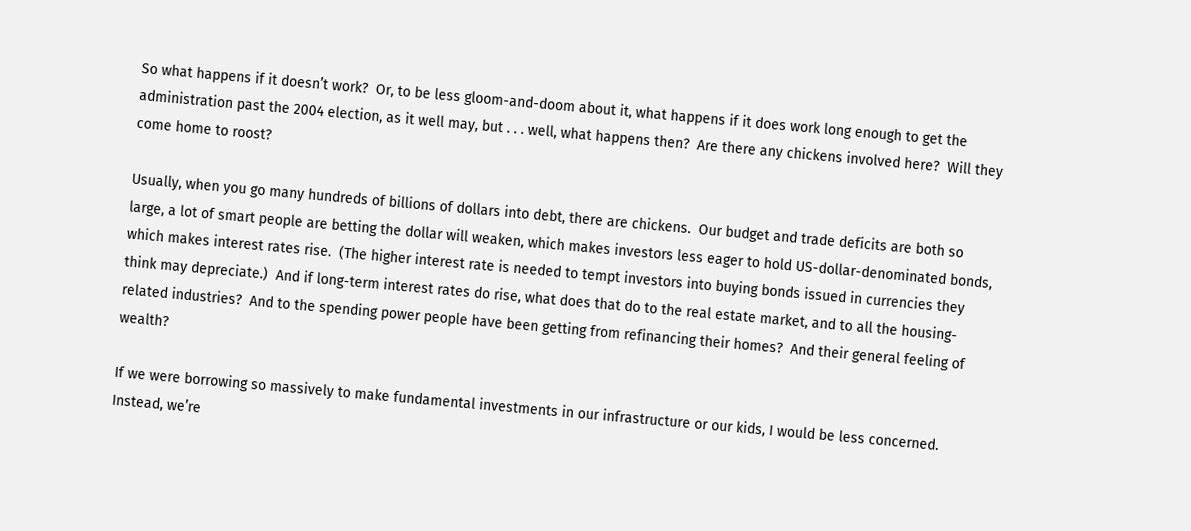So what happens if it doesn’t work?  Or, to be less gloom-and-doom about it, what happens if it does work long enough to get the administration past the 2004 election, as it well may, but . . . well, what happens then?  Are there any chickens involved here?  Will they come home to roost?

Usually, when you go many hundreds of billions of dollars into debt, there are chickens.  Our budget and trade deficits are both so large, a lot of smart people are betting the dollar will weaken, which makes investors less eager to hold US-dollar-denominated bonds, which makes interest rates rise.  (The higher interest rate is needed to tempt investors into buying bonds issued in currencies they think may depreciate.)  And if long-term interest rates do rise, what does that do to the real estate market, and to all the housing-related industries?  And to the spending power people have been getting from refinancing their homes?  And their general feeling of wealth?

If we were borrowing so massively to make fundamental investments in our infrastructure or our kids, I would be less concerned.  Instead, we’re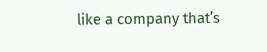like a company that’s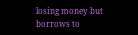losing money but borrows to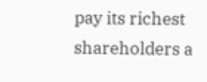pay its richest shareholders a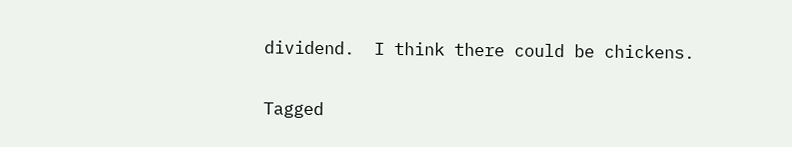dividend.  I think there could be chickens.

Tagged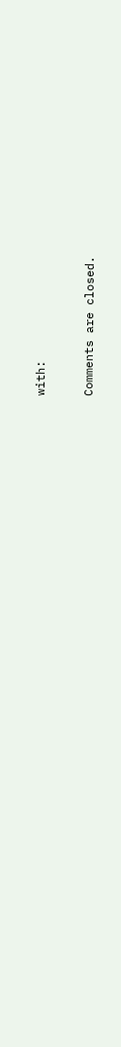with:

Comments are closed.